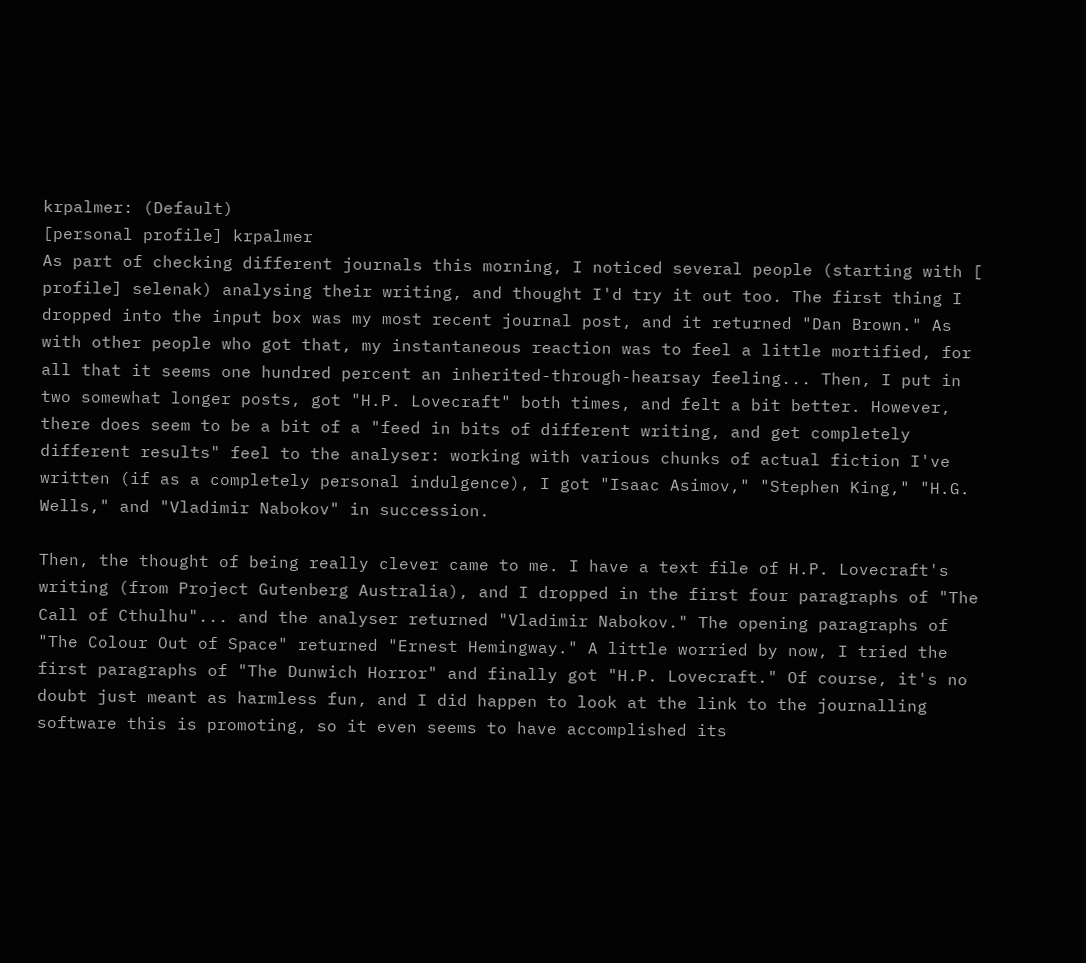krpalmer: (Default)
[personal profile] krpalmer
As part of checking different journals this morning, I noticed several people (starting with [ profile] selenak) analysing their writing, and thought I'd try it out too. The first thing I dropped into the input box was my most recent journal post, and it returned "Dan Brown." As with other people who got that, my instantaneous reaction was to feel a little mortified, for all that it seems one hundred percent an inherited-through-hearsay feeling... Then, I put in two somewhat longer posts, got "H.P. Lovecraft" both times, and felt a bit better. However, there does seem to be a bit of a "feed in bits of different writing, and get completely different results" feel to the analyser: working with various chunks of actual fiction I've written (if as a completely personal indulgence), I got "Isaac Asimov," "Stephen King," "H.G. Wells," and "Vladimir Nabokov" in succession.

Then, the thought of being really clever came to me. I have a text file of H.P. Lovecraft's writing (from Project Gutenberg Australia), and I dropped in the first four paragraphs of "The Call of Cthulhu"... and the analyser returned "Vladimir Nabokov." The opening paragraphs of "The Colour Out of Space" returned "Ernest Hemingway." A little worried by now, I tried the first paragraphs of "The Dunwich Horror" and finally got "H.P. Lovecraft." Of course, it's no doubt just meant as harmless fun, and I did happen to look at the link to the journalling software this is promoting, so it even seems to have accomplished its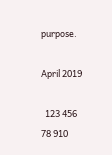purpose.

April 2019

  123 456
78 910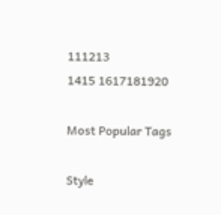111213
1415 1617181920

Most Popular Tags

Style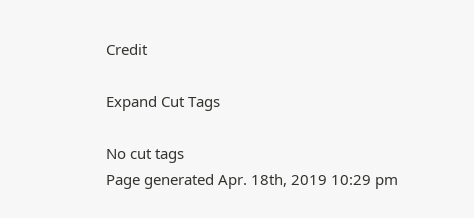Credit

Expand Cut Tags

No cut tags
Page generated Apr. 18th, 2019 10:29 pm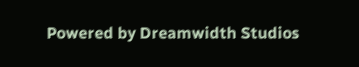Powered by Dreamwidth Studios